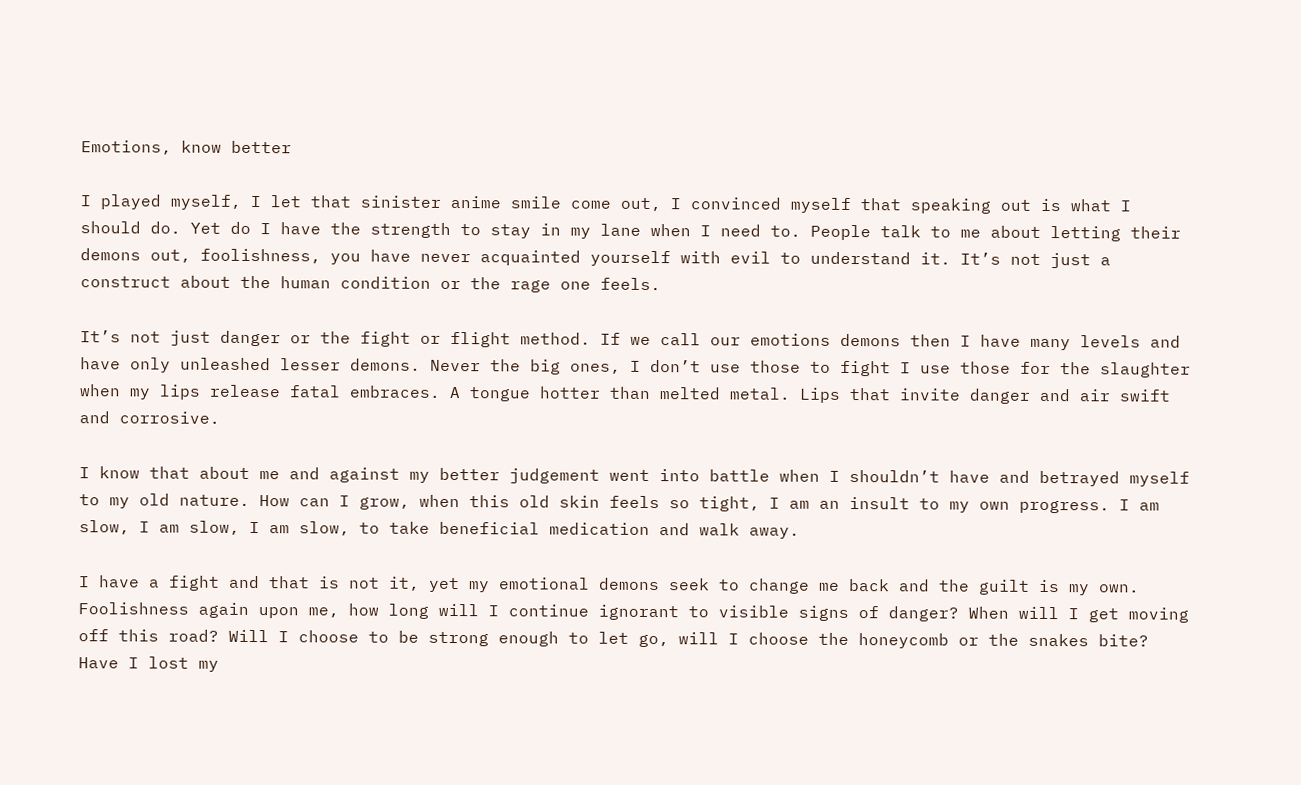Emotions, know better

I played myself, I let that sinister anime smile come out, I convinced myself that speaking out is what I should do. Yet do I have the strength to stay in my lane when I need to. People talk to me about letting their demons out, foolishness, you have never acquainted yourself with evil to understand it. It’s not just a construct about the human condition or the rage one feels.

It’s not just danger or the fight or flight method. If we call our emotions demons then I have many levels and have only unleashed lesser demons. Never the big ones, I don’t use those to fight I use those for the slaughter when my lips release fatal embraces. A tongue hotter than melted metal. Lips that invite danger and air swift and corrosive.

I know that about me and against my better judgement went into battle when I shouldn’t have and betrayed myself to my old nature. How can I grow, when this old skin feels so tight, I am an insult to my own progress. I am slow, I am slow, I am slow, to take beneficial medication and walk away.

I have a fight and that is not it, yet my emotional demons seek to change me back and the guilt is my own. Foolishness again upon me, how long will I continue ignorant to visible signs of danger? When will I get moving off this road? Will I choose to be strong enough to let go, will I choose the honeycomb or the snakes bite? Have I lost my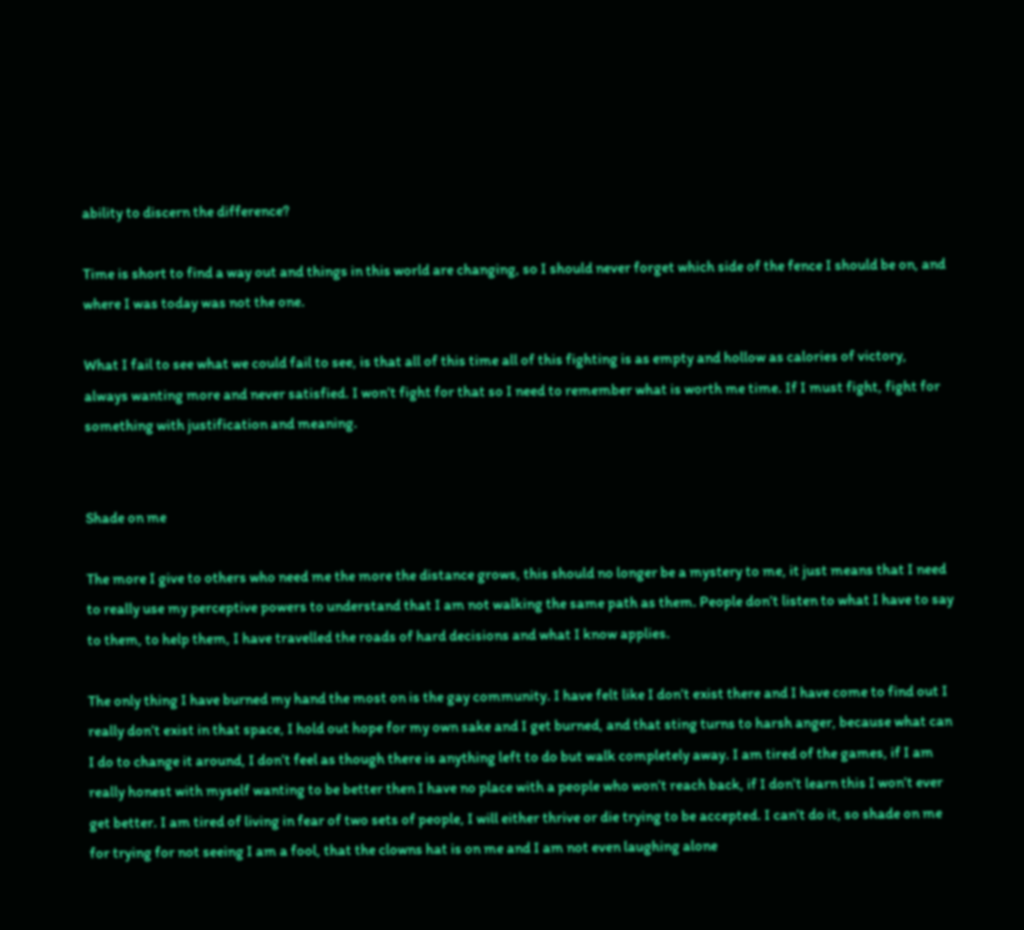ability to discern the difference?

Time is short to find a way out and things in this world are changing, so I should never forget which side of the fence I should be on, and where I was today was not the one.

What I fail to see what we could fail to see, is that all of this time all of this fighting is as empty and hollow as calories of victory, always wanting more and never satisfied. I won’t fight for that so I need to remember what is worth me time. If I must fight, fight for something with justification and meaning.


Shade on me

The more I give to others who need me the more the distance grows, this should no longer be a mystery to me, it just means that I need to really use my perceptive powers to understand that I am not walking the same path as them. People don’t listen to what I have to say to them, to help them, I have travelled the roads of hard decisions and what I know applies.

The only thing I have burned my hand the most on is the gay community. I have felt like I don’t exist there and I have come to find out I really don’t exist in that space, I hold out hope for my own sake and I get burned, and that sting turns to harsh anger, because what can I do to change it around, I don’t feel as though there is anything left to do but walk completely away. I am tired of the games, if I am really honest with myself wanting to be better then I have no place with a people who won’t reach back, if I don’t learn this I won’t ever get better. I am tired of living in fear of two sets of people, I will either thrive or die trying to be accepted. I can’t do it, so shade on me for trying for not seeing I am a fool, that the clowns hat is on me and I am not even laughing alone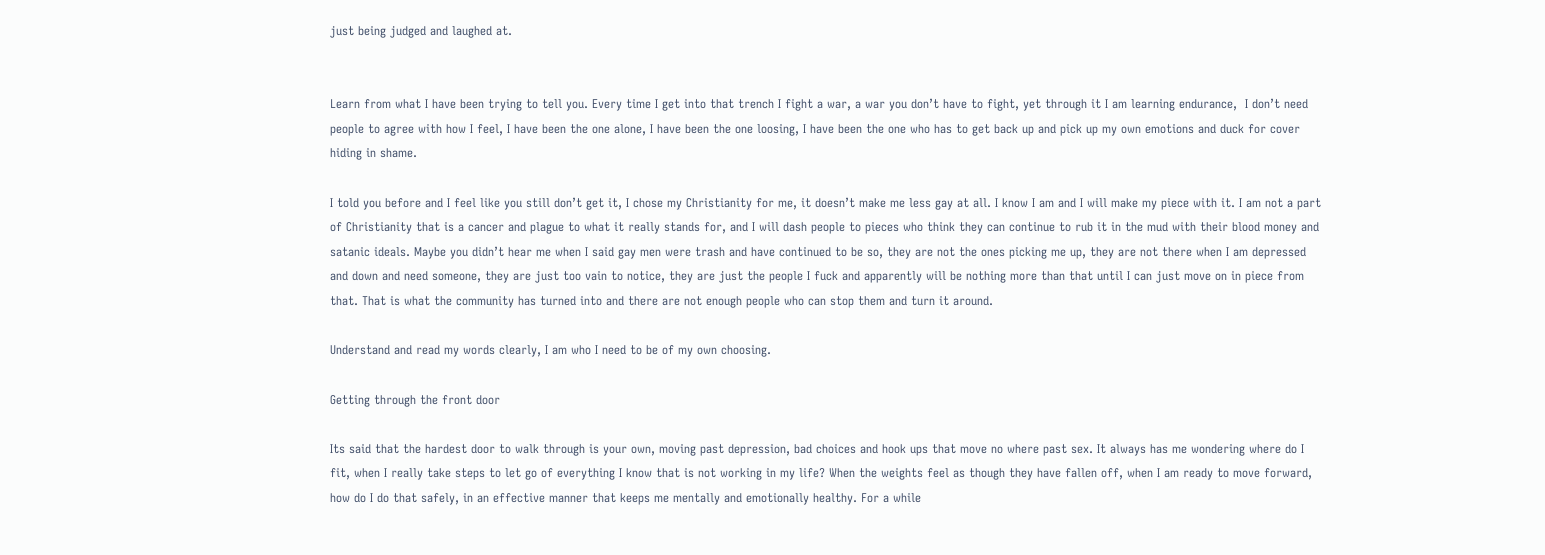just being judged and laughed at.


Learn from what I have been trying to tell you. Every time I get into that trench I fight a war, a war you don’t have to fight, yet through it I am learning endurance,  I don’t need people to agree with how I feel, I have been the one alone, I have been the one loosing, I have been the one who has to get back up and pick up my own emotions and duck for cover hiding in shame.

I told you before and I feel like you still don’t get it, I chose my Christianity for me, it doesn’t make me less gay at all. I know I am and I will make my piece with it. I am not a part of Christianity that is a cancer and plague to what it really stands for, and I will dash people to pieces who think they can continue to rub it in the mud with their blood money and satanic ideals. Maybe you didn’t hear me when I said gay men were trash and have continued to be so, they are not the ones picking me up, they are not there when I am depressed and down and need someone, they are just too vain to notice, they are just the people I fuck and apparently will be nothing more than that until I can just move on in piece from that. That is what the community has turned into and there are not enough people who can stop them and turn it around.

Understand and read my words clearly, I am who I need to be of my own choosing.

Getting through the front door

Its said that the hardest door to walk through is your own, moving past depression, bad choices and hook ups that move no where past sex. It always has me wondering where do I fit, when I really take steps to let go of everything I know that is not working in my life? When the weights feel as though they have fallen off, when I am ready to move forward, how do I do that safely, in an effective manner that keeps me mentally and emotionally healthy. For a while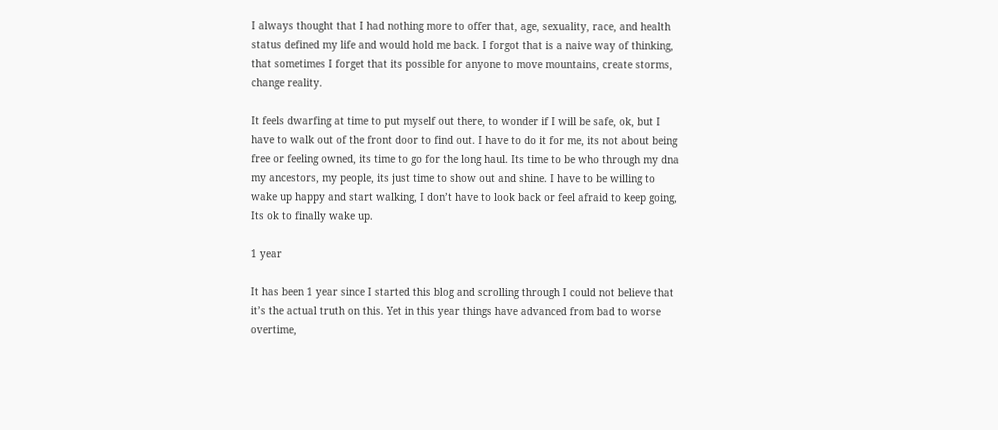I always thought that I had nothing more to offer that, age, sexuality, race, and health status defined my life and would hold me back. I forgot that is a naive way of thinking, that sometimes I forget that its possible for anyone to move mountains, create storms, change reality.

It feels dwarfing at time to put myself out there, to wonder if I will be safe, ok, but I have to walk out of the front door to find out. I have to do it for me, its not about being free or feeling owned, its time to go for the long haul. Its time to be who through my dna my ancestors, my people, its just time to show out and shine. I have to be willing to wake up happy and start walking, I don’t have to look back or feel afraid to keep going, Its ok to finally wake up.

1 year

It has been 1 year since I started this blog and scrolling through I could not believe that it’s the actual truth on this. Yet in this year things have advanced from bad to worse overtime,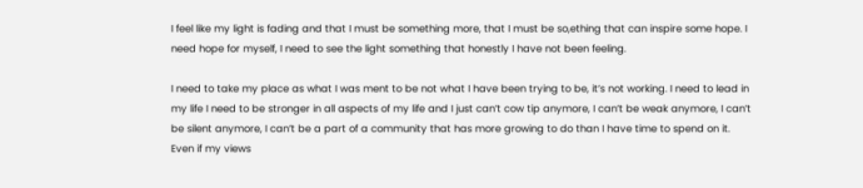I feel like my light is fading and that I must be something more, that I must be so,ething that can inspire some hope. I need hope for myself, I need to see the light something that honestly I have not been feeling.

I need to take my place as what I was ment to be not what I have been trying to be, it’s not working. I need to lead in my life I need to be stronger in all aspects of my life and I just can’t cow tip anymore, I can’t be weak anymore, I can’t be silent anymore, I can’t be a part of a community that has more growing to do than I have time to spend on it. Even if my views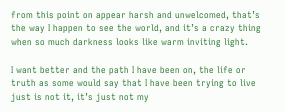from this point on appear harsh and unwelcomed, that’s the way I happen to see the world, and it’s a crazy thing when so much darkness looks like warm inviting light.

I want better and the path I have been on, the life or truth as some would say that I have been trying to live just is not it, it’s just not my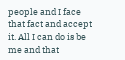people and I face that fact and accept it. All I can do is be me and that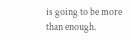is going to be more than enough.